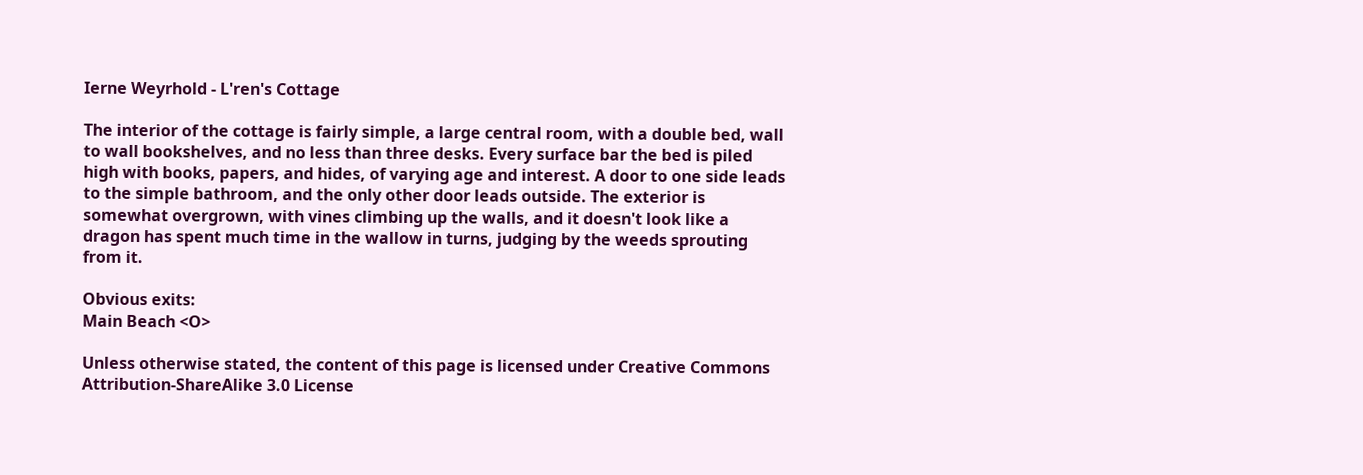Ierne Weyrhold - L'ren's Cottage

The interior of the cottage is fairly simple, a large central room, with a double bed, wall to wall bookshelves, and no less than three desks. Every surface bar the bed is piled high with books, papers, and hides, of varying age and interest. A door to one side leads to the simple bathroom, and the only other door leads outside. The exterior is somewhat overgrown, with vines climbing up the walls, and it doesn't look like a dragon has spent much time in the wallow in turns, judging by the weeds sprouting from it.

Obvious exits:
Main Beach <O>

Unless otherwise stated, the content of this page is licensed under Creative Commons Attribution-ShareAlike 3.0 License